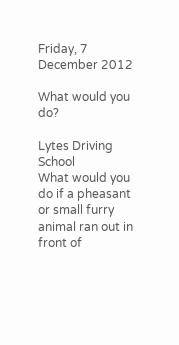Friday, 7 December 2012

What would you do?

Lytes Driving School
What would you do if a pheasant or small furry animal ran out in front of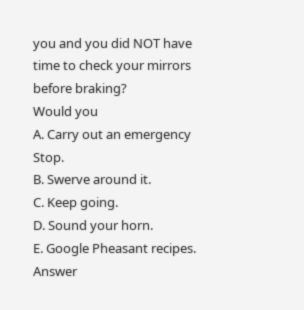you and you did NOT have time to check your mirrors before braking?
Would you
A. Carry out an emergency Stop.
B. Swerve around it.
C. Keep going.
D. Sound your horn.
E. Google Pheasant recipes.
Answer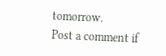tomorrow.
Post a comment if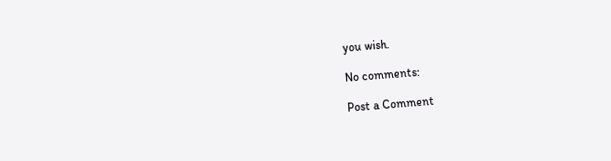you wish.

No comments:

Post a Comment